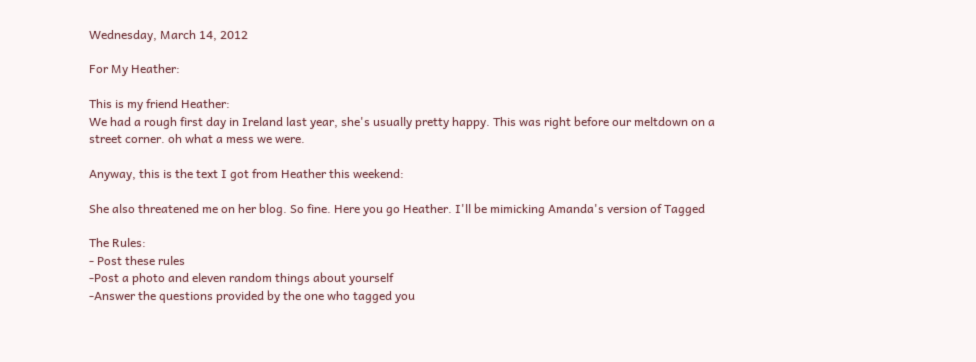Wednesday, March 14, 2012

For My Heather:

This is my friend Heather:
We had a rough first day in Ireland last year, she's usually pretty happy. This was right before our meltdown on a street corner. oh what a mess we were.

Anyway, this is the text I got from Heather this weekend:

She also threatened me on her blog. So fine. Here you go Heather. I'll be mimicking Amanda's version of Tagged

The Rules:
- Post these rules
-Post a photo and eleven random things about yourself
-Answer the questions provided by the one who tagged you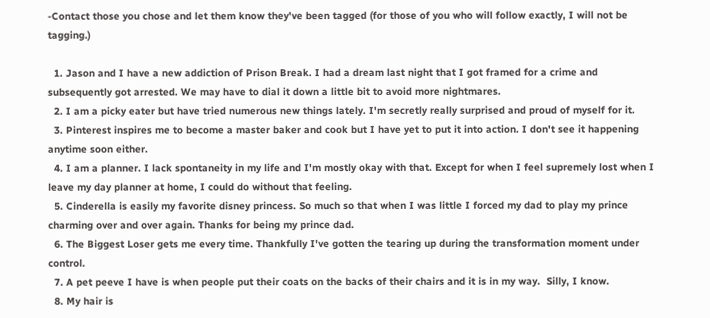-Contact those you chose and let them know they've been tagged (for those of you who will follow exactly, I will not be tagging.)

  1. Jason and I have a new addiction of Prison Break. I had a dream last night that I got framed for a crime and subsequently got arrested. We may have to dial it down a little bit to avoid more nightmares.
  2. I am a picky eater but have tried numerous new things lately. I'm secretly really surprised and proud of myself for it.
  3. Pinterest inspires me to become a master baker and cook but I have yet to put it into action. I don't see it happening anytime soon either.
  4. I am a planner. I lack spontaneity in my life and I'm mostly okay with that. Except for when I feel supremely lost when I leave my day planner at home, I could do without that feeling.
  5. Cinderella is easily my favorite disney princess. So much so that when I was little I forced my dad to play my prince charming over and over again. Thanks for being my prince dad.
  6. The Biggest Loser gets me every time. Thankfully I've gotten the tearing up during the transformation moment under control.
  7. A pet peeve I have is when people put their coats on the backs of their chairs and it is in my way.  Silly, I know.
  8. My hair is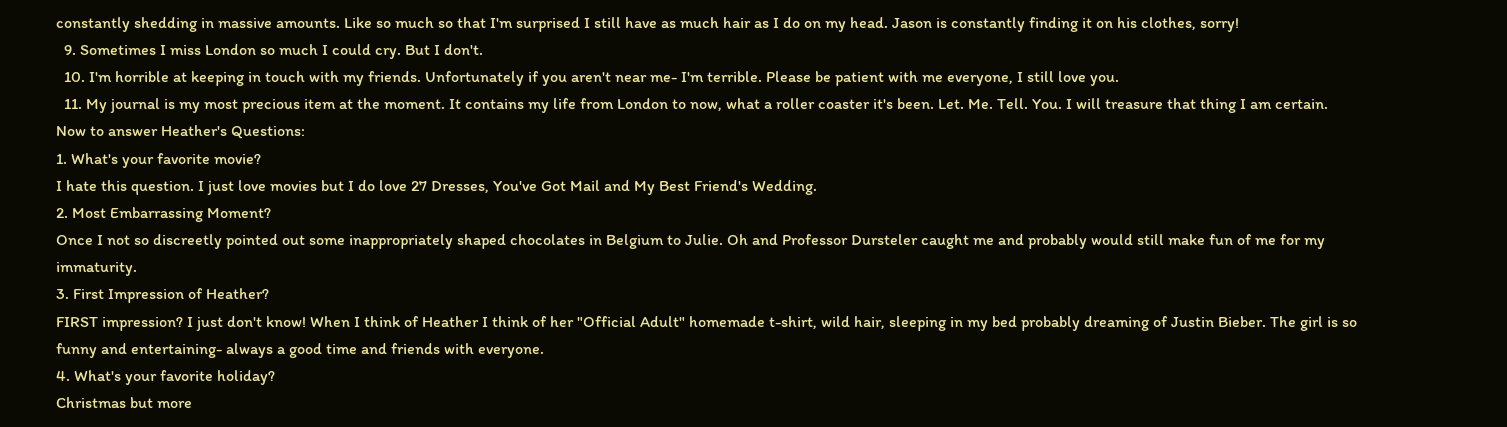constantly shedding in massive amounts. Like so much so that I'm surprised I still have as much hair as I do on my head. Jason is constantly finding it on his clothes, sorry!
  9. Sometimes I miss London so much I could cry. But I don't.
  10. I'm horrible at keeping in touch with my friends. Unfortunately if you aren't near me- I'm terrible. Please be patient with me everyone, I still love you.
  11. My journal is my most precious item at the moment. It contains my life from London to now, what a roller coaster it's been. Let. Me. Tell. You. I will treasure that thing I am certain.
Now to answer Heather's Questions:
1. What's your favorite movie?
I hate this question. I just love movies but I do love 27 Dresses, You've Got Mail and My Best Friend's Wedding.
2. Most Embarrassing Moment?
Once I not so discreetly pointed out some inappropriately shaped chocolates in Belgium to Julie. Oh and Professor Dursteler caught me and probably would still make fun of me for my immaturity.
3. First Impression of Heather?
FIRST impression? I just don't know! When I think of Heather I think of her "Official Adult" homemade t-shirt, wild hair, sleeping in my bed probably dreaming of Justin Bieber. The girl is so funny and entertaining- always a good time and friends with everyone.
4. What's your favorite holiday?
Christmas but more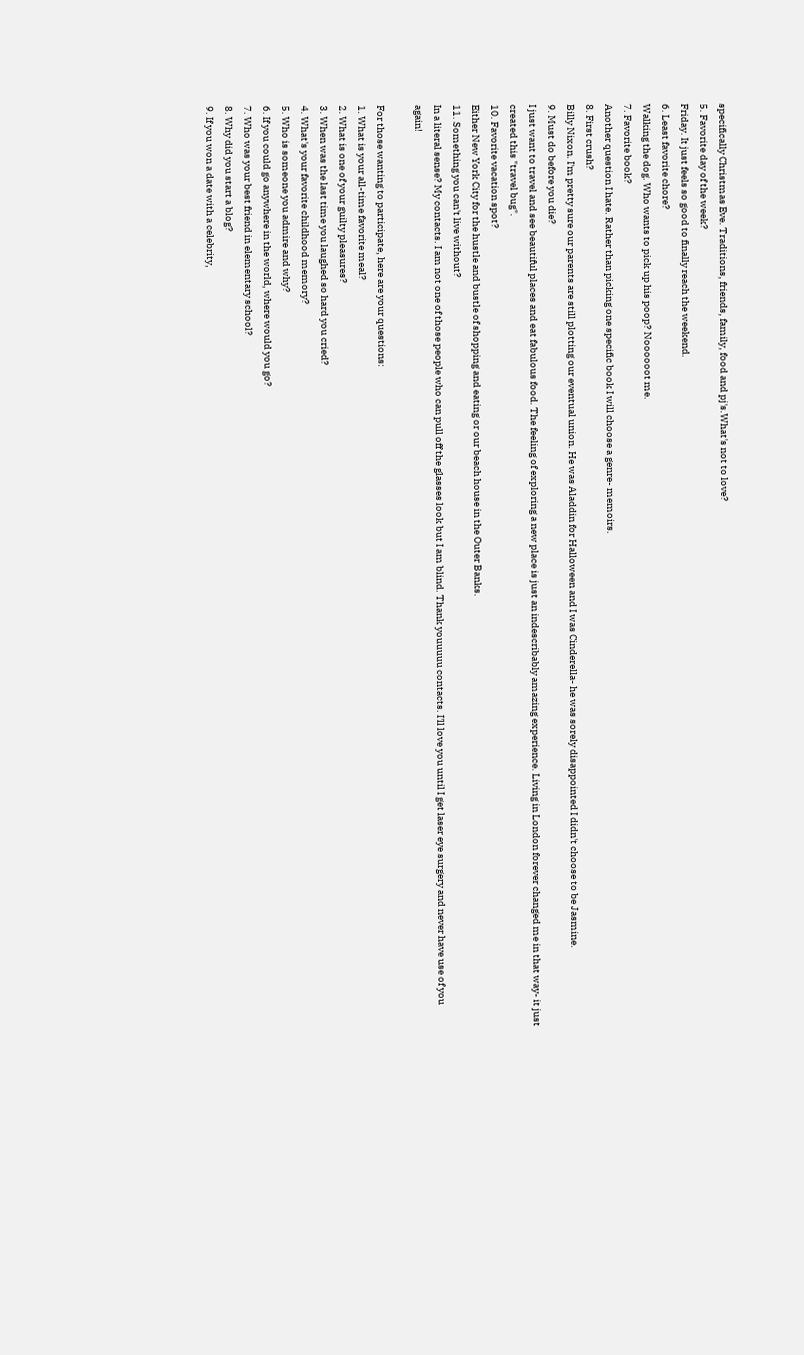specifically Christmas Eve. Traditions, friends, family, food and pj's.What's not to love?
5. Favorite day of the week?
Friday. It just feels so good to finally reach the weekend.
6. Least favorite chore?
Walking the dog. Who wants to pick up his poop? Noooooot me.
7. Favorite book?
Another question I hate. Rather than picking one specific book I will choose a genre- memoirs.
8. First crush?
Billy Nixon. I'm pretty sure our parents are still plotting our eventual union. He was Aladdin for Halloween and I was Cinderella- he was sorely disappointed I didn't choose to be Jasmine.
9. Must do before you die?
I just want to travel and see beautiful places and eat fabulous food. The feeling of exploring a new place is just an indescribably amazing experience. Living in London forever changed me in that way- it just created this "travel bug".
10. Favorite vacation spot?
Either New York City for the hustle and bustle of shopping and eating or our beach house in the Outer Banks.
11. Something you can't live without?
In a literal sense? My contacts. I am not one of those people who can pull off the glasses look but I am blind. Thank youuuuu contacts. I'll love you until I get laser eye surgery and never have use of you again!

For those wanting to participate, here are your questions:
1. What is your all-time favorite meal?
2. What is one of your guilty pleasures?
3. When was the last time you laughed so hard you cried?
4. What's your favorite childhood memory?
5. Who is someone you admire and why?
6. If you could go anywhere in the world, where would you go?
7. Who was your best friend in elementary school?
8. Why did you start a blog?
9. If you won a date with a celebrity,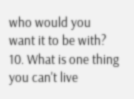who would you want it to be with?
10. What is one thing you can't live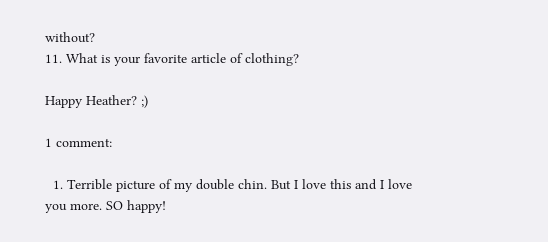without?
11. What is your favorite article of clothing?

Happy Heather? ;)

1 comment:

  1. Terrible picture of my double chin. But I love this and I love you more. SO happy!